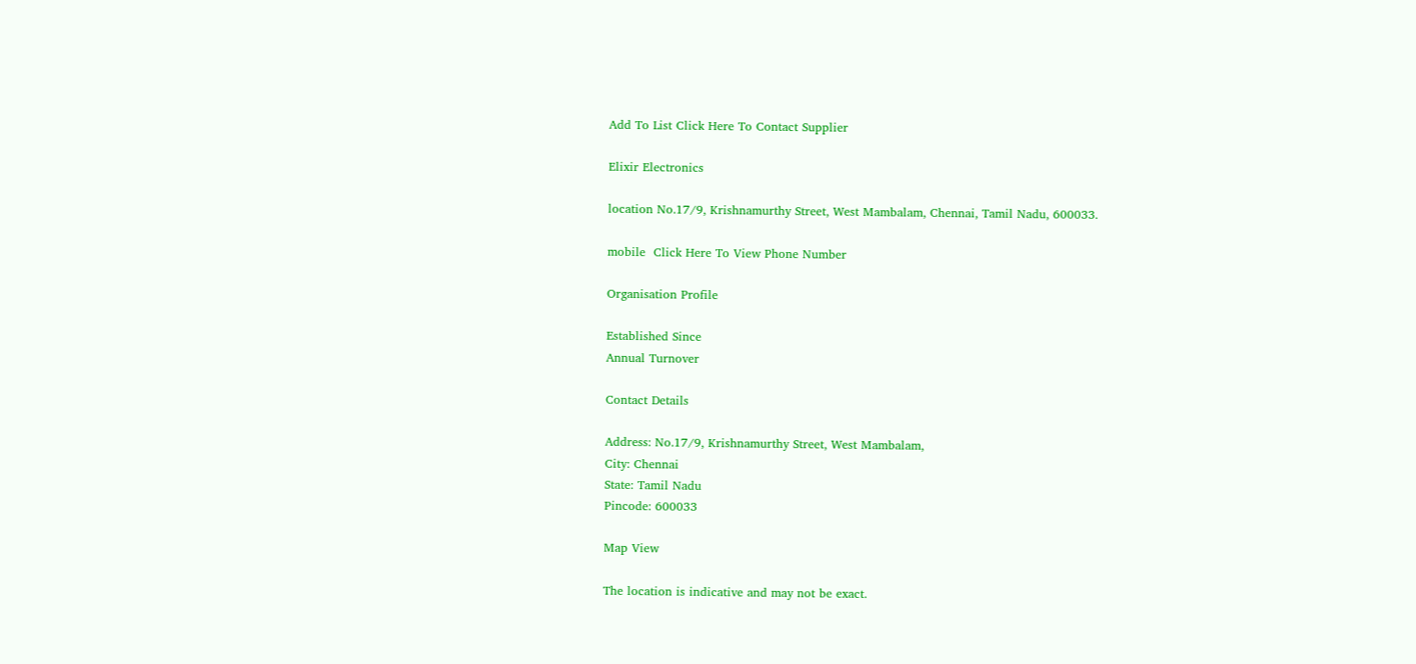Add To List Click Here To Contact Supplier

Elixir Electronics

location No.17/9, Krishnamurthy Street, West Mambalam, Chennai, Tamil Nadu, 600033.

mobile  Click Here To View Phone Number

Organisation Profile

Established Since
Annual Turnover

Contact Details

Address: No.17/9, Krishnamurthy Street, West Mambalam,
City: Chennai
State: Tamil Nadu
Pincode: 600033

Map View

The location is indicative and may not be exact.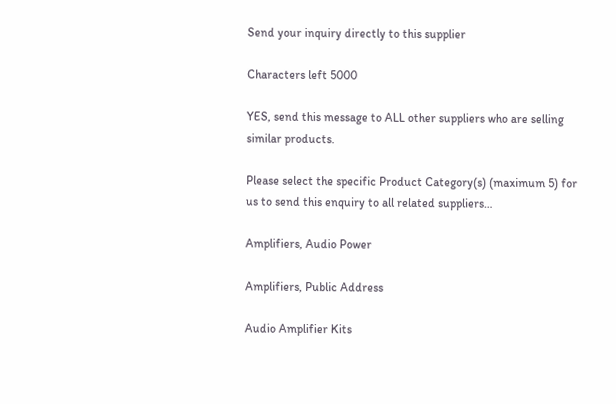Send your inquiry directly to this supplier

Characters left 5000

YES, send this message to ALL other suppliers who are selling similar products.

Please select the specific Product Category(s) (maximum 5) for us to send this enquiry to all related suppliers…

Amplifiers, Audio Power

Amplifiers, Public Address

Audio Amplifier Kits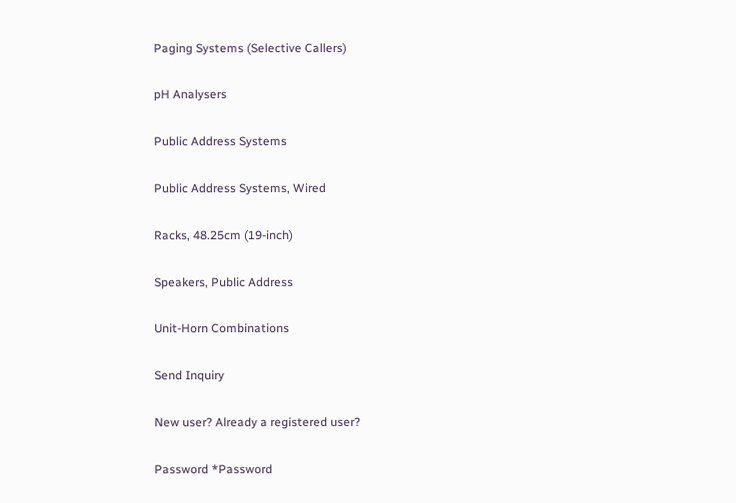Paging Systems (Selective Callers)

pH Analysers

Public Address Systems

Public Address Systems, Wired

Racks, 48.25cm (19-inch)

Speakers, Public Address

Unit-Horn Combinations

Send Inquiry

New user? Already a registered user?

Password *Password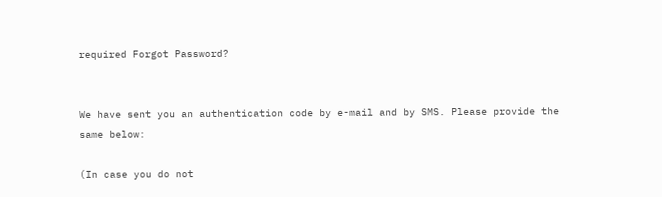required Forgot Password?


We have sent you an authentication code by e-mail and by SMS. Please provide the same below:

(In case you do not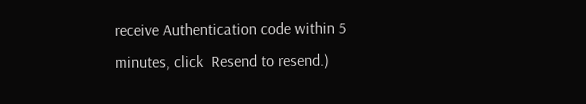receive Authentication code within 5 minutes, click  Resend to resend.)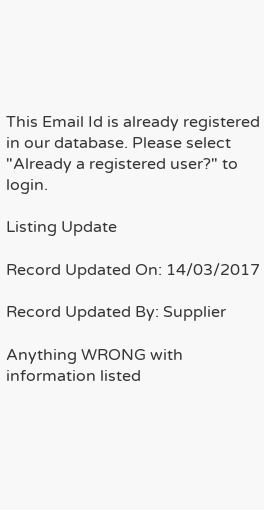This Email Id is already registered in our database. Please select "Already a registered user?" to login.

Listing Update

Record Updated On: 14/03/2017

Record Updated By: Supplier

Anything WRONG with information listed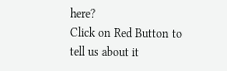here?
Click on Red Button to tell us about it